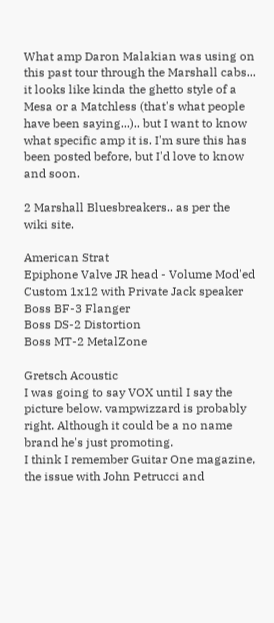What amp Daron Malakian was using on this past tour through the Marshall cabs... it looks like kinda the ghetto style of a Mesa or a Matchless (that's what people have been saying...).. but I want to know what specific amp it is. I'm sure this has been posted before, but I'd love to know and soon.

2 Marshall Bluesbreakers.. as per the wiki site.

American Strat
Epiphone Valve JR head - Volume Mod'ed
Custom 1x12 with Private Jack speaker
Boss BF-3 Flanger
Boss DS-2 Distortion
Boss MT-2 MetalZone

Gretsch Acoustic
I was going to say VOX until I say the picture below. vampwizzard is probably right. Although it could be a no name brand he's just promoting.
I think I remember Guitar One magazine, the issue with John Petrucci and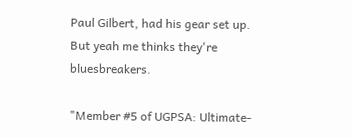Paul Gilbert, had his gear set up. But yeah me thinks they're bluesbreakers.

"Member #5 of UGPSA: Ultimate-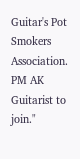Guitar's Pot Smokers Association. PM AK Guitarist to join."